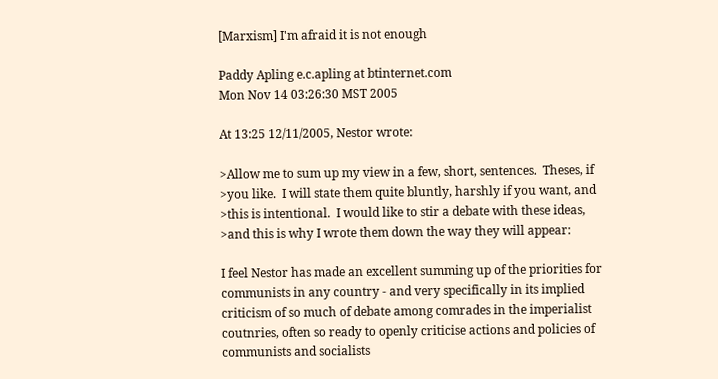[Marxism] I'm afraid it is not enough

Paddy Apling e.c.apling at btinternet.com
Mon Nov 14 03:26:30 MST 2005

At 13:25 12/11/2005, Nestor wrote:

>Allow me to sum up my view in a few, short, sentences.  Theses, if
>you like.  I will state them quite bluntly, harshly if you want, and
>this is intentional.  I would like to stir a debate with these ideas,
>and this is why I wrote them down the way they will appear:

I feel Nestor has made an excellent summing up of the priorities for
communists in any country - and very specifically in its implied
criticism of so much of debate among comrades in the imperialist
coutnries, often so ready to openly criticise actions and policies of
communists and socialists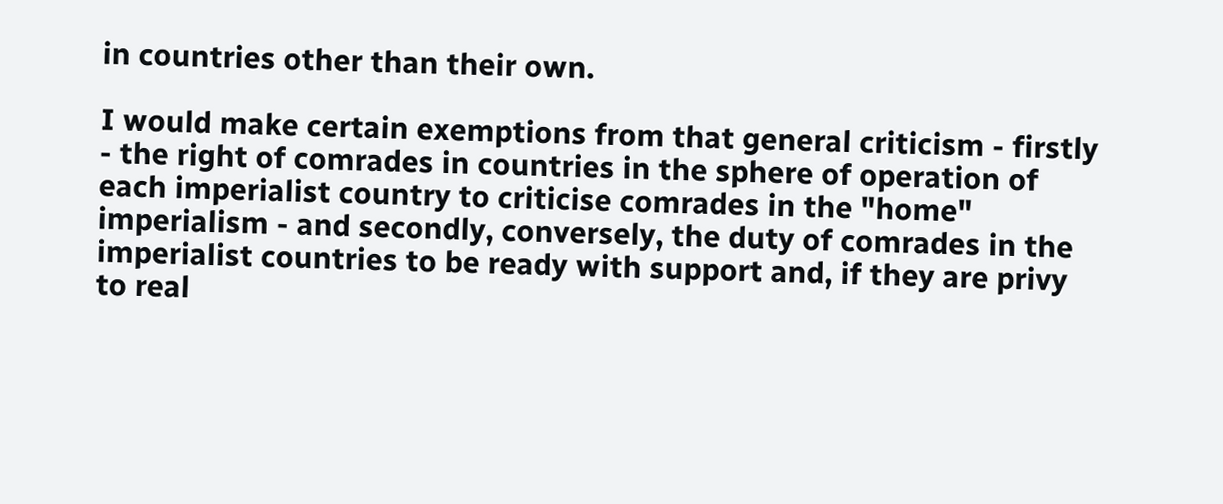in countries other than their own.

I would make certain exemptions from that general criticism - firstly
- the right of comrades in countries in the sphere of operation of
each imperialist country to criticise comrades in the "home"
imperialism - and secondly, conversely, the duty of comrades in the
imperialist countries to be ready with support and, if they are privy
to real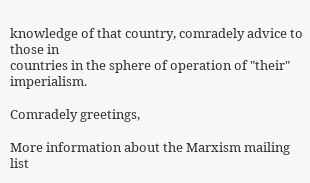knowledge of that country, comradely advice to those in
countries in the sphere of operation of "their" imperialism.

Comradely greetings,

More information about the Marxism mailing list